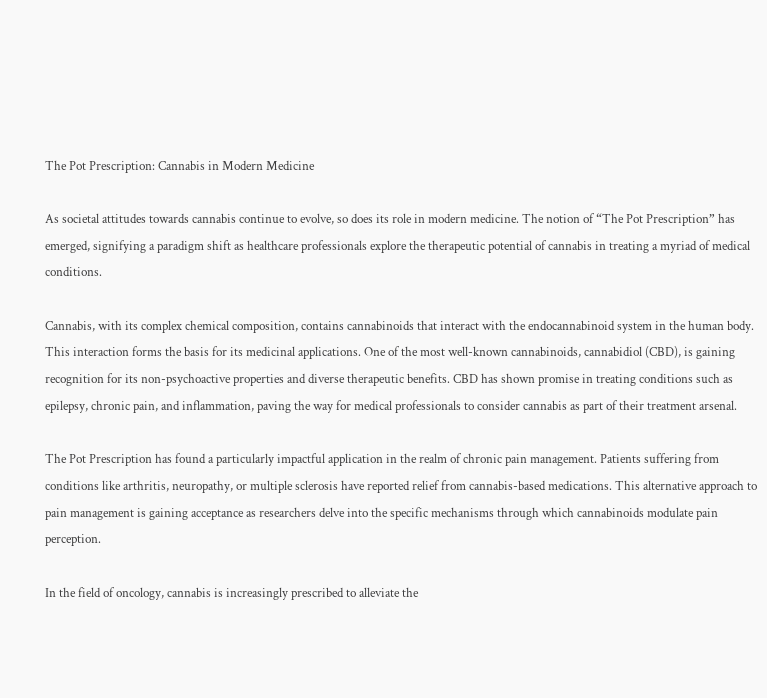The Pot Prescription: Cannabis in Modern Medicine

As societal attitudes towards cannabis continue to evolve, so does its role in modern medicine. The notion of “The Pot Prescription” has emerged, signifying a paradigm shift as healthcare professionals explore the therapeutic potential of cannabis in treating a myriad of medical conditions.

Cannabis, with its complex chemical composition, contains cannabinoids that interact with the endocannabinoid system in the human body. This interaction forms the basis for its medicinal applications. One of the most well-known cannabinoids, cannabidiol (CBD), is gaining recognition for its non-psychoactive properties and diverse therapeutic benefits. CBD has shown promise in treating conditions such as epilepsy, chronic pain, and inflammation, paving the way for medical professionals to consider cannabis as part of their treatment arsenal.

The Pot Prescription has found a particularly impactful application in the realm of chronic pain management. Patients suffering from conditions like arthritis, neuropathy, or multiple sclerosis have reported relief from cannabis-based medications. This alternative approach to pain management is gaining acceptance as researchers delve into the specific mechanisms through which cannabinoids modulate pain perception.

In the field of oncology, cannabis is increasingly prescribed to alleviate the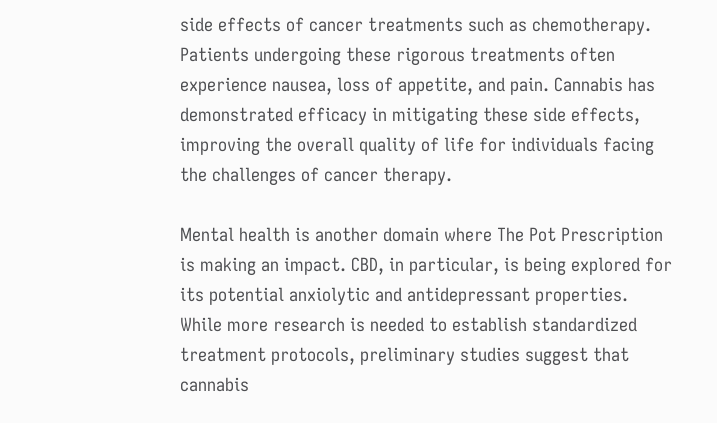side effects of cancer treatments such as chemotherapy. Patients undergoing these rigorous treatments often experience nausea, loss of appetite, and pain. Cannabis has demonstrated efficacy in mitigating these side effects, improving the overall quality of life for individuals facing the challenges of cancer therapy.

Mental health is another domain where The Pot Prescription is making an impact. CBD, in particular, is being explored for its potential anxiolytic and antidepressant properties. While more research is needed to establish standardized treatment protocols, preliminary studies suggest that cannabis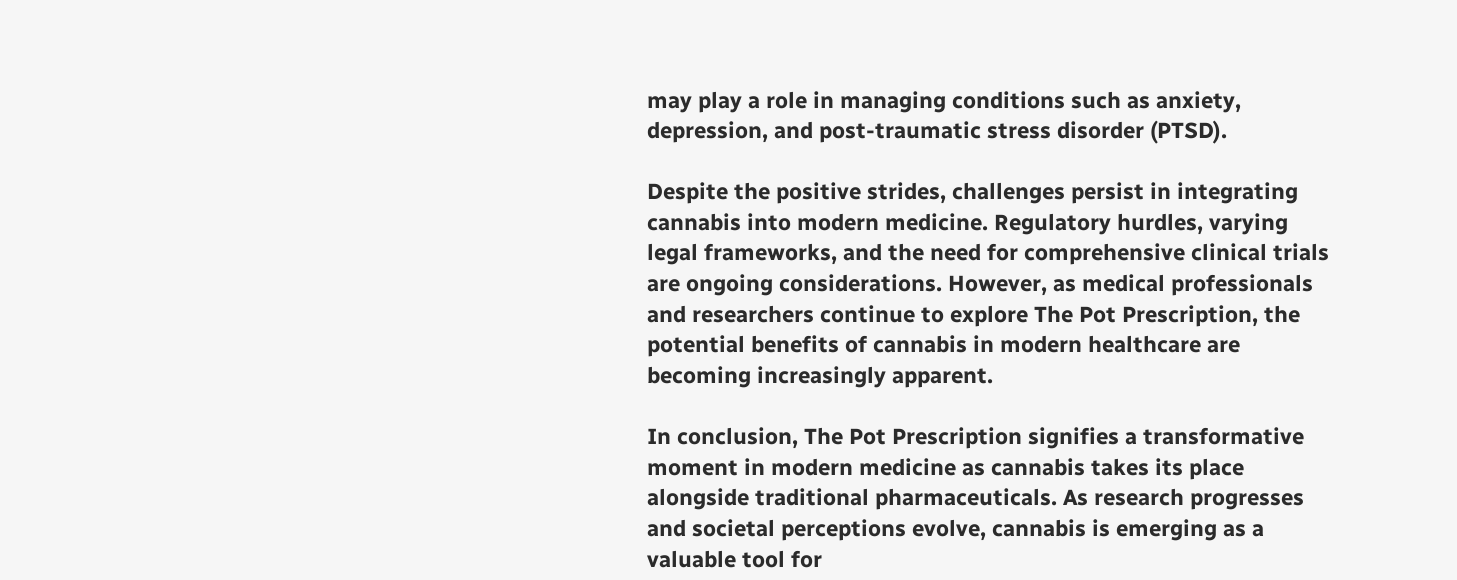may play a role in managing conditions such as anxiety, depression, and post-traumatic stress disorder (PTSD).

Despite the positive strides, challenges persist in integrating cannabis into modern medicine. Regulatory hurdles, varying legal frameworks, and the need for comprehensive clinical trials are ongoing considerations. However, as medical professionals and researchers continue to explore The Pot Prescription, the potential benefits of cannabis in modern healthcare are becoming increasingly apparent.

In conclusion, The Pot Prescription signifies a transformative moment in modern medicine as cannabis takes its place alongside traditional pharmaceuticals. As research progresses and societal perceptions evolve, cannabis is emerging as a valuable tool for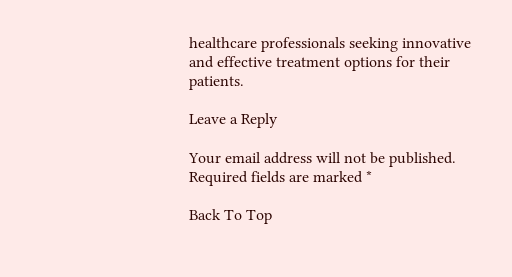healthcare professionals seeking innovative and effective treatment options for their patients.

Leave a Reply

Your email address will not be published. Required fields are marked *

Back To Top